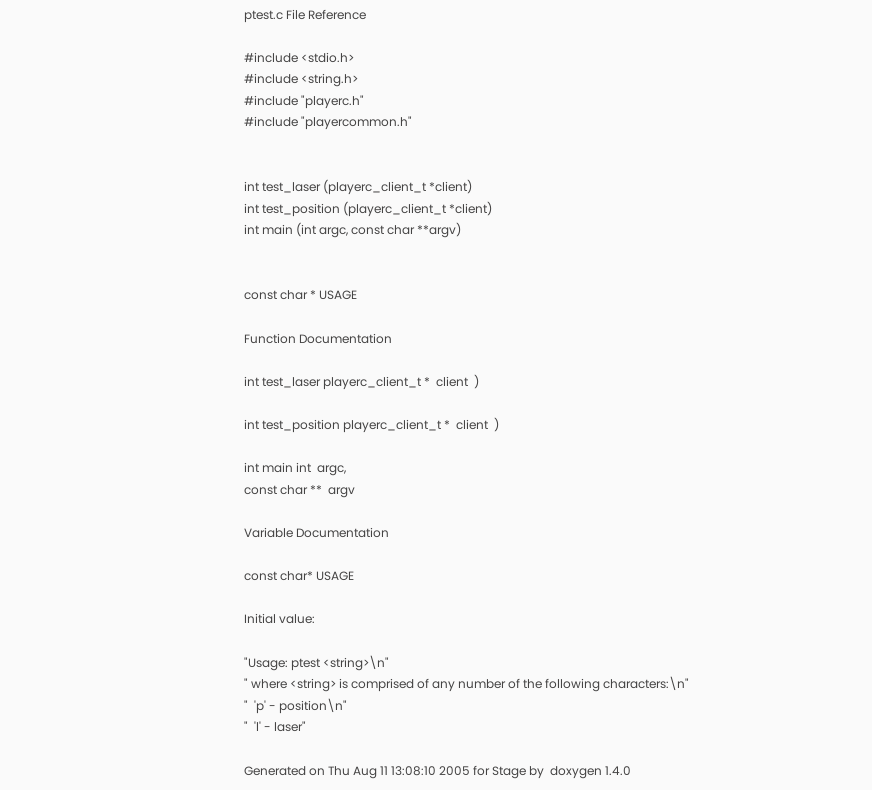ptest.c File Reference

#include <stdio.h>
#include <string.h>
#include "playerc.h"
#include "playercommon.h"


int test_laser (playerc_client_t *client)
int test_position (playerc_client_t *client)
int main (int argc, const char **argv)


const char * USAGE

Function Documentation

int test_laser playerc_client_t *  client  )

int test_position playerc_client_t *  client  )

int main int  argc,
const char **  argv

Variable Documentation

const char* USAGE

Initial value:

"Usage: ptest <string>\n"
" where <string> is comprised of any number of the following characters:\n"
"  'p' - position\n"
"  'l' - laser"

Generated on Thu Aug 11 13:08:10 2005 for Stage by  doxygen 1.4.0